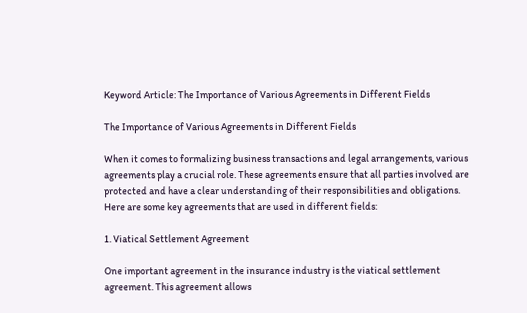Keyword Article: The Importance of Various Agreements in Different Fields

The Importance of Various Agreements in Different Fields

When it comes to formalizing business transactions and legal arrangements, various agreements play a crucial role. These agreements ensure that all parties involved are protected and have a clear understanding of their responsibilities and obligations. Here are some key agreements that are used in different fields:

1. Viatical Settlement Agreement

One important agreement in the insurance industry is the viatical settlement agreement. This agreement allows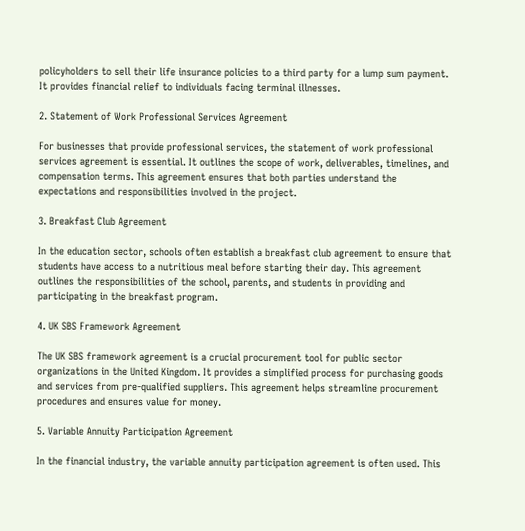policyholders to sell their life insurance policies to a third party for a lump sum payment. It provides financial relief to individuals facing terminal illnesses.

2. Statement of Work Professional Services Agreement

For businesses that provide professional services, the statement of work professional services agreement is essential. It outlines the scope of work, deliverables, timelines, and compensation terms. This agreement ensures that both parties understand the expectations and responsibilities involved in the project.

3. Breakfast Club Agreement

In the education sector, schools often establish a breakfast club agreement to ensure that students have access to a nutritious meal before starting their day. This agreement outlines the responsibilities of the school, parents, and students in providing and participating in the breakfast program.

4. UK SBS Framework Agreement

The UK SBS framework agreement is a crucial procurement tool for public sector organizations in the United Kingdom. It provides a simplified process for purchasing goods and services from pre-qualified suppliers. This agreement helps streamline procurement procedures and ensures value for money.

5. Variable Annuity Participation Agreement

In the financial industry, the variable annuity participation agreement is often used. This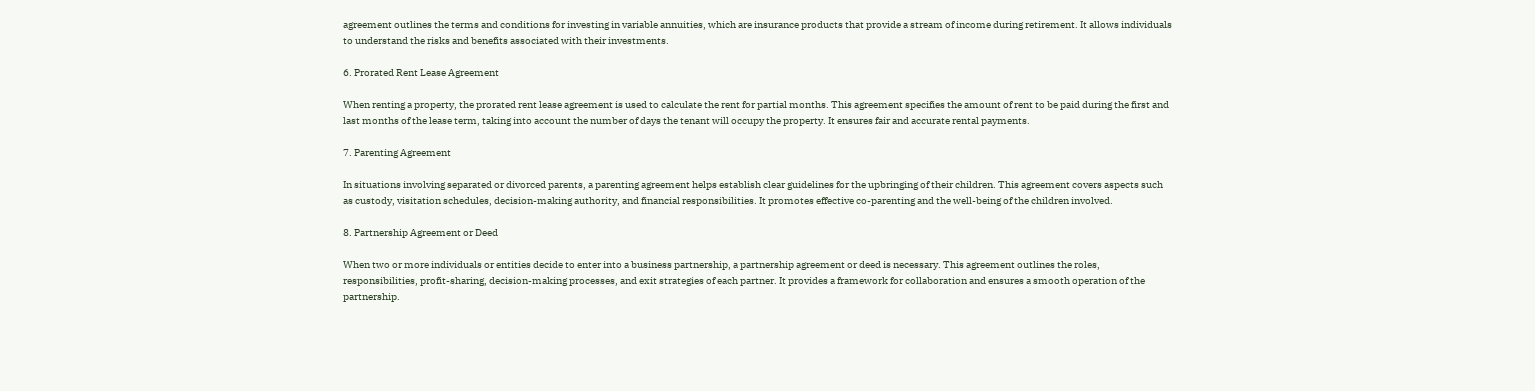agreement outlines the terms and conditions for investing in variable annuities, which are insurance products that provide a stream of income during retirement. It allows individuals to understand the risks and benefits associated with their investments.

6. Prorated Rent Lease Agreement

When renting a property, the prorated rent lease agreement is used to calculate the rent for partial months. This agreement specifies the amount of rent to be paid during the first and last months of the lease term, taking into account the number of days the tenant will occupy the property. It ensures fair and accurate rental payments.

7. Parenting Agreement

In situations involving separated or divorced parents, a parenting agreement helps establish clear guidelines for the upbringing of their children. This agreement covers aspects such as custody, visitation schedules, decision-making authority, and financial responsibilities. It promotes effective co-parenting and the well-being of the children involved.

8. Partnership Agreement or Deed

When two or more individuals or entities decide to enter into a business partnership, a partnership agreement or deed is necessary. This agreement outlines the roles, responsibilities, profit-sharing, decision-making processes, and exit strategies of each partner. It provides a framework for collaboration and ensures a smooth operation of the partnership.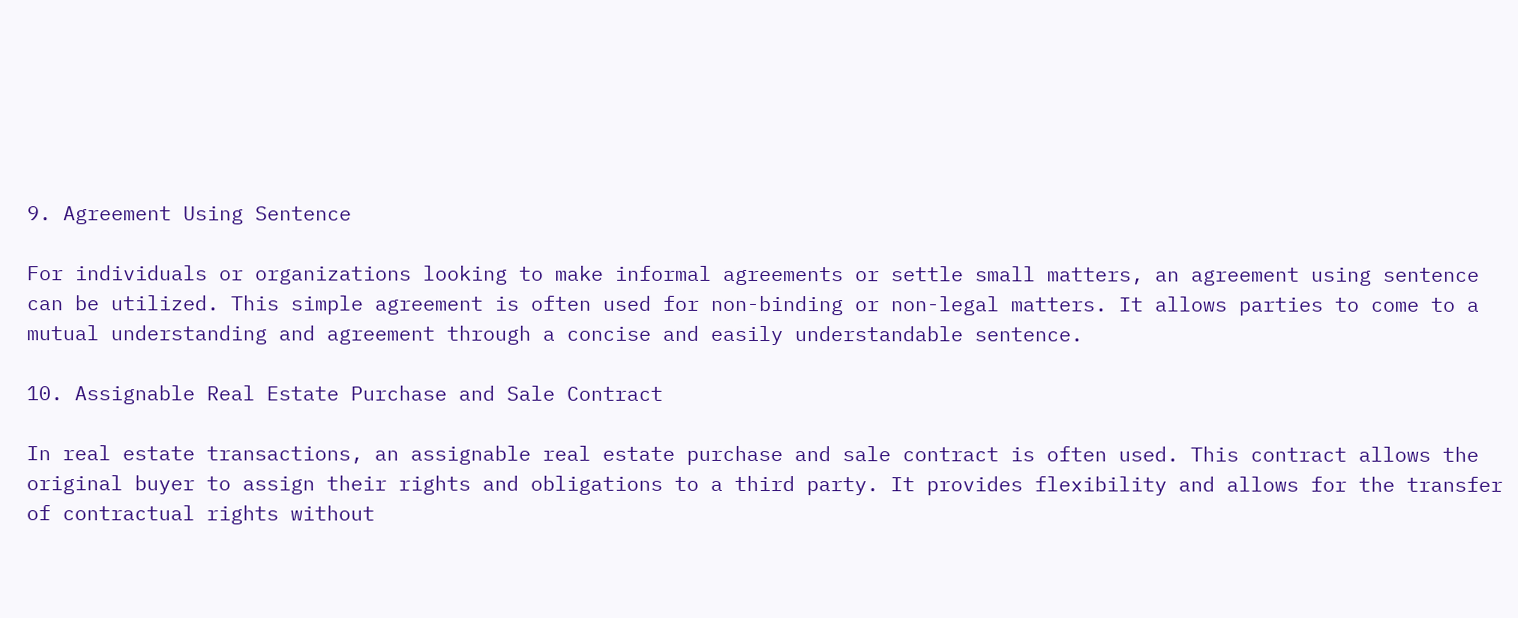9. Agreement Using Sentence

For individuals or organizations looking to make informal agreements or settle small matters, an agreement using sentence can be utilized. This simple agreement is often used for non-binding or non-legal matters. It allows parties to come to a mutual understanding and agreement through a concise and easily understandable sentence.

10. Assignable Real Estate Purchase and Sale Contract

In real estate transactions, an assignable real estate purchase and sale contract is often used. This contract allows the original buyer to assign their rights and obligations to a third party. It provides flexibility and allows for the transfer of contractual rights without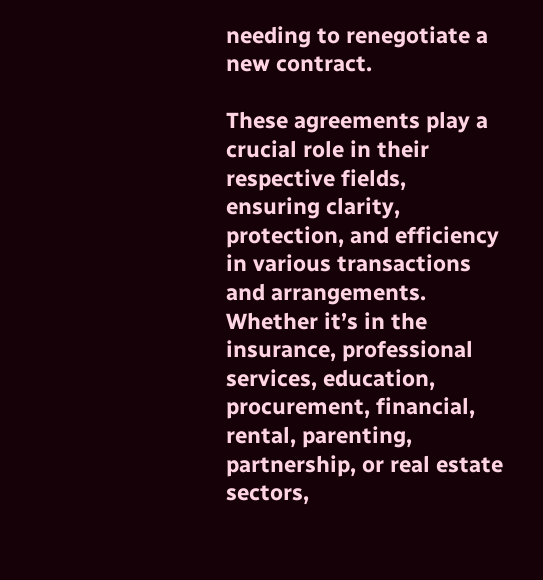needing to renegotiate a new contract.

These agreements play a crucial role in their respective fields, ensuring clarity, protection, and efficiency in various transactions and arrangements. Whether it’s in the insurance, professional services, education, procurement, financial, rental, parenting, partnership, or real estate sectors,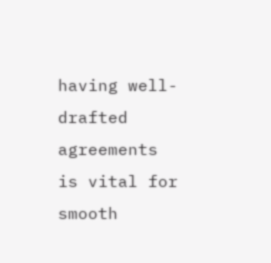having well-drafted agreements is vital for smooth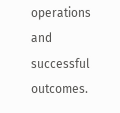operations and successful outcomes.